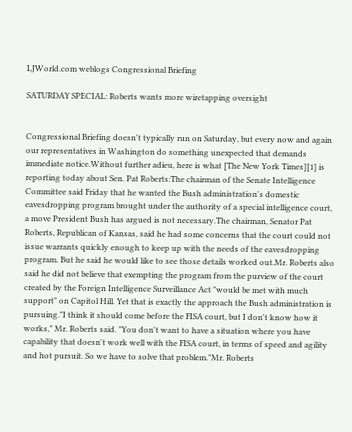LJWorld.com weblogs Congressional Briefing

SATURDAY SPECIAL: Roberts wants more wiretapping oversight


Congressional Briefing doesn't typically run on Saturday, but every now and again our representatives in Washington do something unexpected that demands immediate notice.Without further adieu, here is what [The New York Times][1] is reporting today about Sen. Pat Roberts:The chairman of the Senate Intelligence Committee said Friday that he wanted the Bush administration's domestic eavesdropping program brought under the authority of a special intelligence court, a move President Bush has argued is not necessary.The chairman, Senator Pat Roberts, Republican of Kansas, said he had some concerns that the court could not issue warrants quickly enough to keep up with the needs of the eavesdropping program. But he said he would like to see those details worked out.Mr. Roberts also said he did not believe that exempting the program from the purview of the court created by the Foreign Intelligence Surveillance Act "would be met with much support" on Capitol Hill. Yet that is exactly the approach the Bush administration is pursuing."I think it should come before the FISA court, but I don't know how it works," Mr. Roberts said. "You don't want to have a situation where you have capability that doesn't work well with the FISA court, in terms of speed and agility and hot pursuit. So we have to solve that problem."Mr. Roberts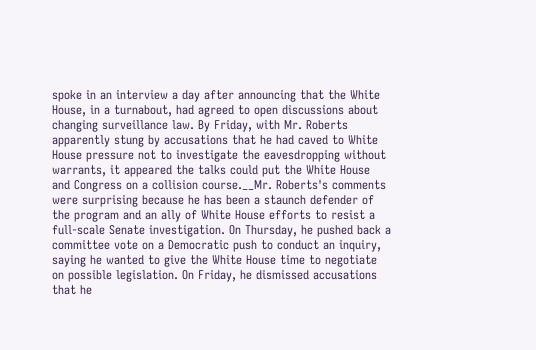spoke in an interview a day after announcing that the White House, in a turnabout, had agreed to open discussions about changing surveillance law. By Friday, with Mr. Roberts apparently stung by accusations that he had caved to White House pressure not to investigate the eavesdropping without warrants, it appeared the talks could put the White House and Congress on a collision course.__Mr. Roberts's comments were surprising because he has been a staunch defender of the program and an ally of White House efforts to resist a full-scale Senate investigation. On Thursday, he pushed back a committee vote on a Democratic push to conduct an inquiry, saying he wanted to give the White House time to negotiate on possible legislation. On Friday, he dismissed accusations that he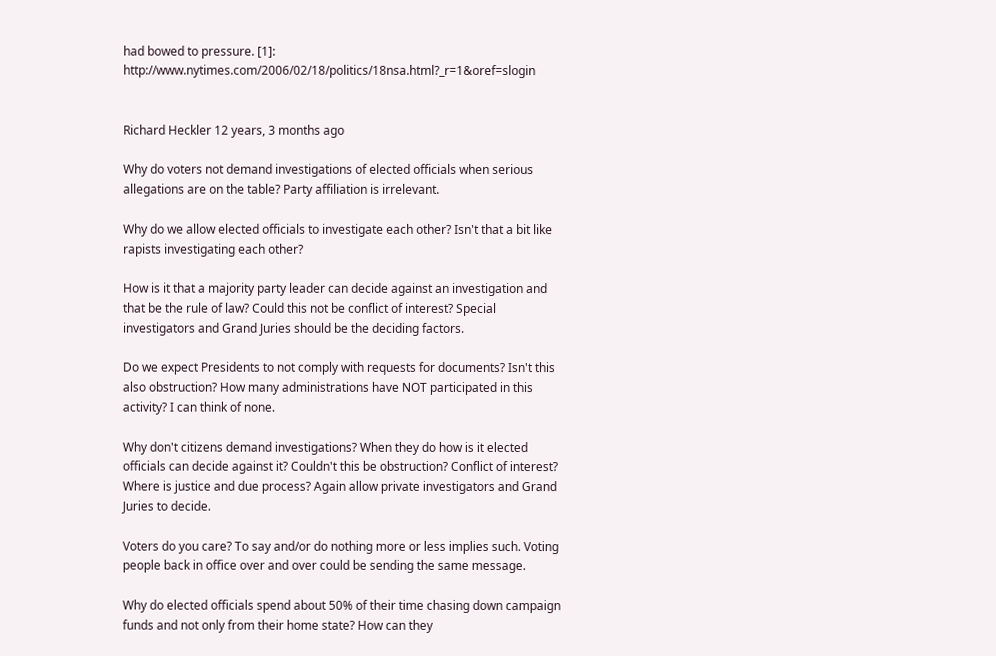had bowed to pressure. [1]: http://www.nytimes.com/2006/02/18/politics/18nsa.html?_r=1&oref=slogin


Richard Heckler 12 years, 3 months ago

Why do voters not demand investigations of elected officials when serious allegations are on the table? Party affiliation is irrelevant.

Why do we allow elected officials to investigate each other? Isn't that a bit like rapists investigating each other?

How is it that a majority party leader can decide against an investigation and that be the rule of law? Could this not be conflict of interest? Special investigators and Grand Juries should be the deciding factors.

Do we expect Presidents to not comply with requests for documents? Isn't this also obstruction? How many administrations have NOT participated in this activity? I can think of none.

Why don't citizens demand investigations? When they do how is it elected officials can decide against it? Couldn't this be obstruction? Conflict of interest? Where is justice and due process? Again allow private investigators and Grand Juries to decide.

Voters do you care? To say and/or do nothing more or less implies such. Voting people back in office over and over could be sending the same message.

Why do elected officials spend about 50% of their time chasing down campaign funds and not only from their home state? How can they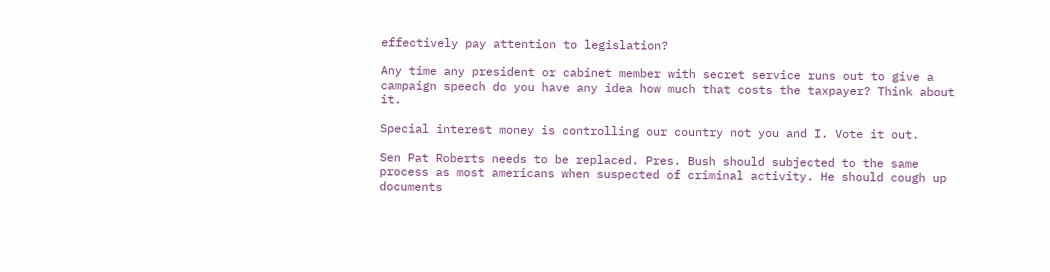effectively pay attention to legislation?

Any time any president or cabinet member with secret service runs out to give a campaign speech do you have any idea how much that costs the taxpayer? Think about it.

Special interest money is controlling our country not you and I. Vote it out.

Sen Pat Roberts needs to be replaced. Pres. Bush should subjected to the same process as most americans when suspected of criminal activity. He should cough up documents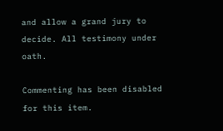and allow a grand jury to decide. All testimony under oath.

Commenting has been disabled for this item.